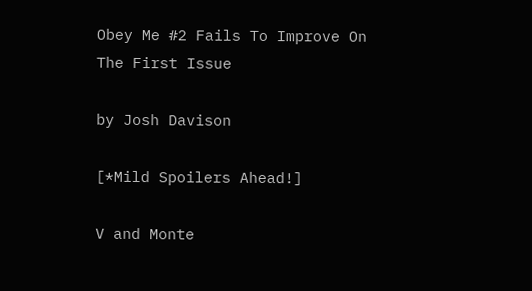Obey Me #2 Fails To Improve On The First Issue

by Josh Davison

[*Mild Spoilers Ahead!]

V and Monte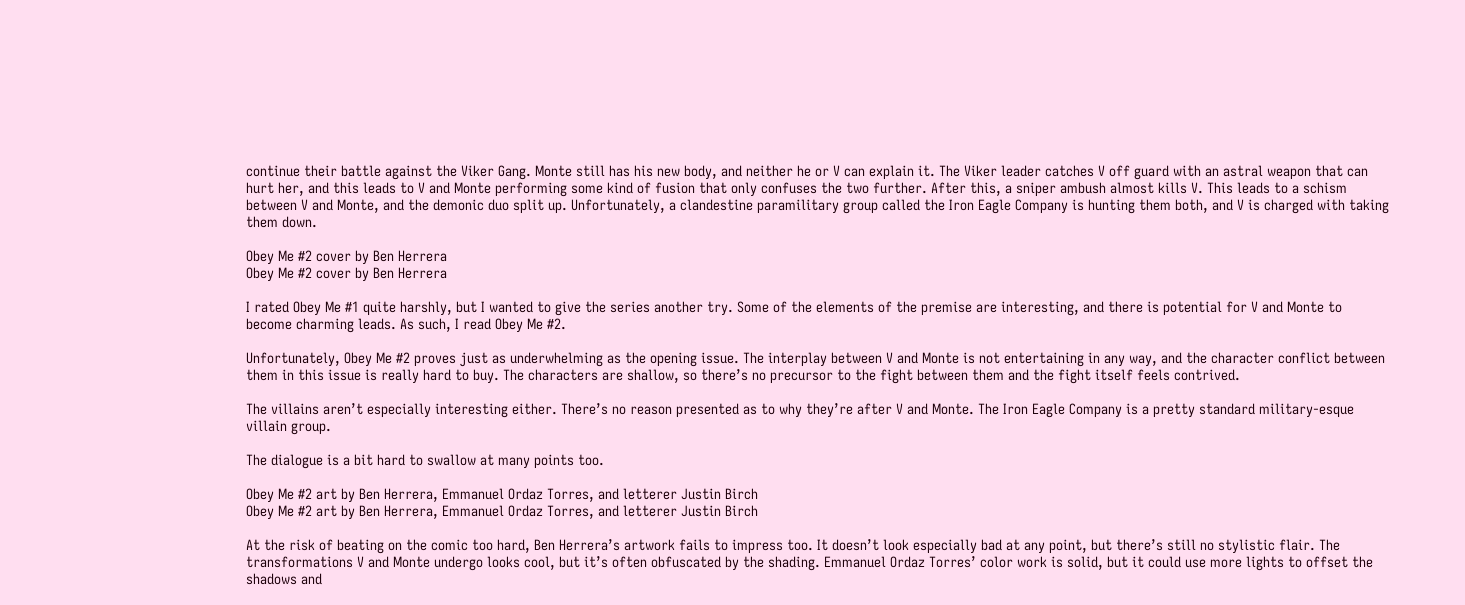continue their battle against the Viker Gang. Monte still has his new body, and neither he or V can explain it. The Viker leader catches V off guard with an astral weapon that can hurt her, and this leads to V and Monte performing some kind of fusion that only confuses the two further. After this, a sniper ambush almost kills V. This leads to a schism between V and Monte, and the demonic duo split up. Unfortunately, a clandestine paramilitary group called the Iron Eagle Company is hunting them both, and V is charged with taking them down.

Obey Me #2 cover by Ben Herrera
Obey Me #2 cover by Ben Herrera

I rated Obey Me #1 quite harshly, but I wanted to give the series another try. Some of the elements of the premise are interesting, and there is potential for V and Monte to become charming leads. As such, I read Obey Me #2.

Unfortunately, Obey Me #2 proves just as underwhelming as the opening issue. The interplay between V and Monte is not entertaining in any way, and the character conflict between them in this issue is really hard to buy. The characters are shallow, so there’s no precursor to the fight between them and the fight itself feels contrived.

The villains aren’t especially interesting either. There’s no reason presented as to why they’re after V and Monte. The Iron Eagle Company is a pretty standard military-esque villain group.

The dialogue is a bit hard to swallow at many points too.

Obey Me #2 art by Ben Herrera, Emmanuel Ordaz Torres, and letterer Justin Birch
Obey Me #2 art by Ben Herrera, Emmanuel Ordaz Torres, and letterer Justin Birch

At the risk of beating on the comic too hard, Ben Herrera’s artwork fails to impress too. It doesn’t look especially bad at any point, but there’s still no stylistic flair. The transformations V and Monte undergo looks cool, but it’s often obfuscated by the shading. Emmanuel Ordaz Torres’ color work is solid, but it could use more lights to offset the shadows and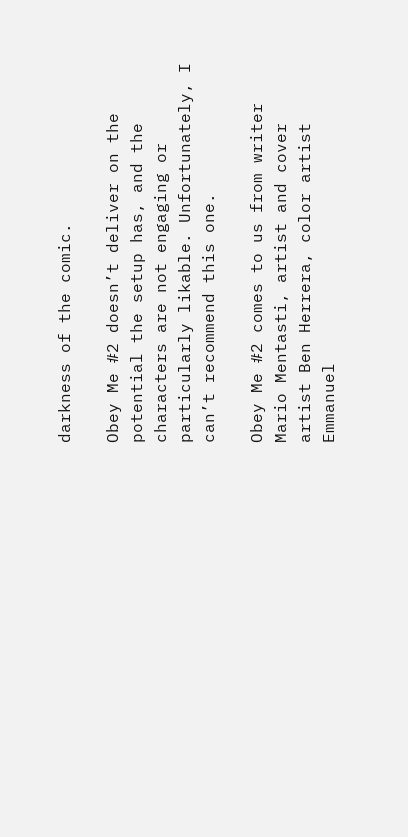darkness of the comic.

Obey Me #2 doesn’t deliver on the potential the setup has, and the characters are not engaging or particularly likable. Unfortunately, I can’t recommend this one.

Obey Me #2 comes to us from writer Mario Mentasti, artist and cover artist Ben Herrera, color artist Emmanuel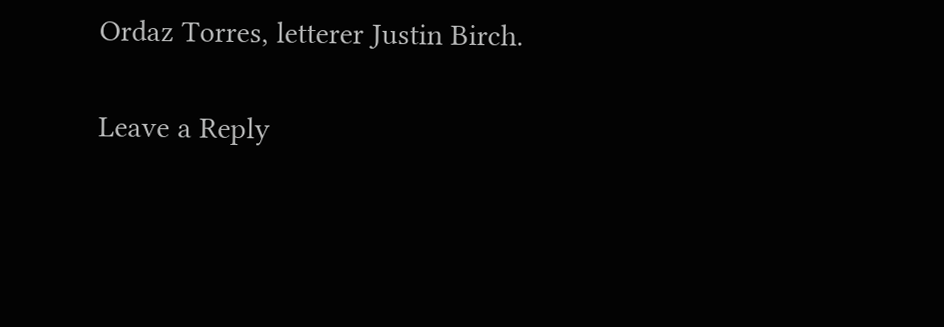Ordaz Torres, letterer Justin Birch.

Leave a Reply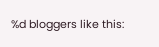%d bloggers like this: